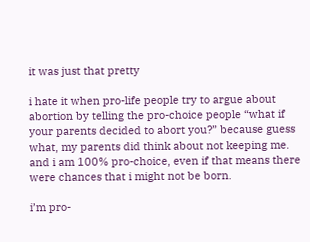it was just that pretty

i hate it when pro-life people try to argue about abortion by telling the pro-choice people “what if your parents decided to abort you?” because guess what, my parents did think about not keeping me. and i am 100% pro-choice, even if that means there were chances that i might not be born.

i’m pro-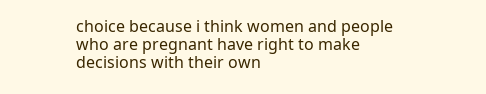choice because i think women and people who are pregnant have right to make decisions with their own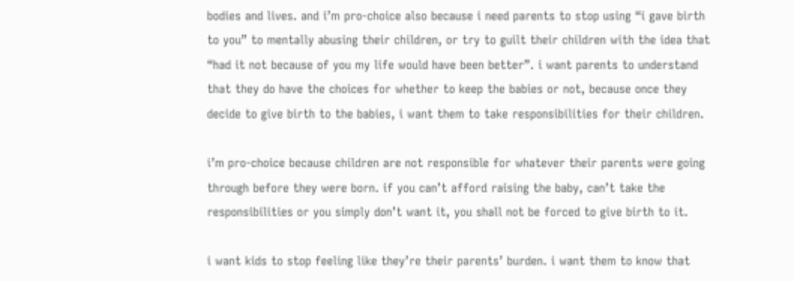bodies and lives. and i’m pro-choice also because i need parents to stop using “i gave birth to you” to mentally abusing their children, or try to guilt their children with the idea that “had it not because of you my life would have been better”. i want parents to understand that they do have the choices for whether to keep the babies or not, because once they decide to give birth to the babies, i want them to take responsibilities for their children.

i’m pro-choice because children are not responsible for whatever their parents were going through before they were born. if you can’t afford raising the baby, can’t take the responsibilities or you simply don’t want it, you shall not be forced to give birth to it.

i want kids to stop feeling like they’re their parents’ burden. i want them to know that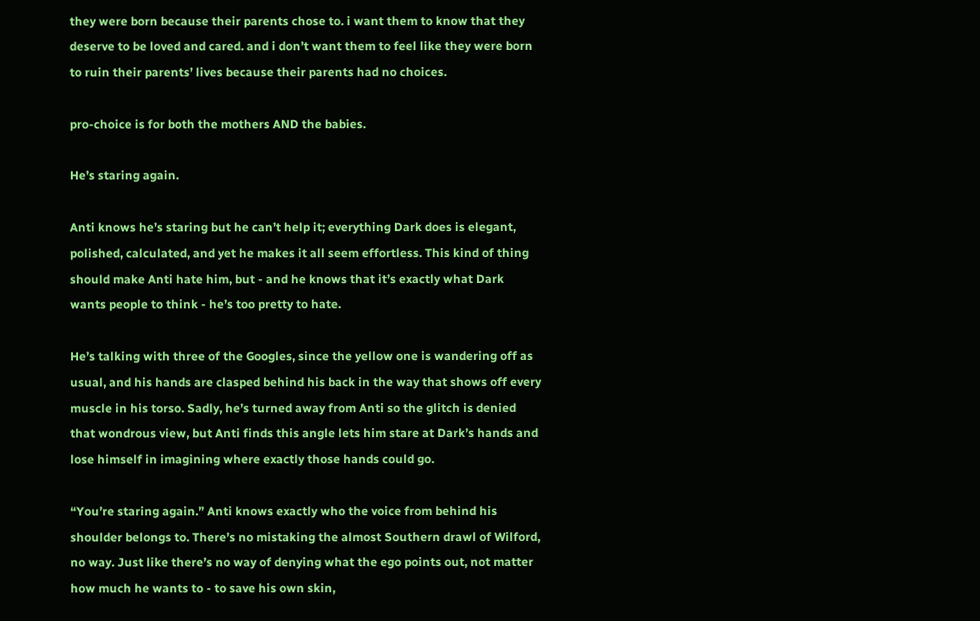they were born because their parents chose to. i want them to know that they deserve to be loved and cared. and i don’t want them to feel like they were born to ruin their parents’ lives because their parents had no choices.

pro-choice is for both the mothers AND the babies.

He’s staring again.

Anti knows he’s staring but he can’t help it; everything Dark does is elegant, polished, calculated, and yet he makes it all seem effortless. This kind of thing should make Anti hate him, but - and he knows that it’s exactly what Dark wants people to think - he’s too pretty to hate.

He’s talking with three of the Googles, since the yellow one is wandering off as usual, and his hands are clasped behind his back in the way that shows off every muscle in his torso. Sadly, he’s turned away from Anti so the glitch is denied that wondrous view, but Anti finds this angle lets him stare at Dark’s hands and lose himself in imagining where exactly those hands could go.

“You’re staring again.” Anti knows exactly who the voice from behind his shoulder belongs to. There’s no mistaking the almost Southern drawl of Wilford, no way. Just like there’s no way of denying what the ego points out, not matter how much he wants to - to save his own skin,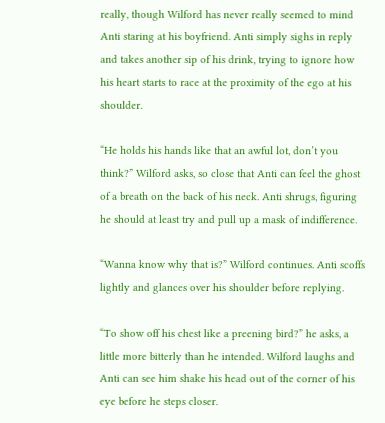really, though Wilford has never really seemed to mind Anti staring at his boyfriend. Anti simply sighs in reply and takes another sip of his drink, trying to ignore how his heart starts to race at the proximity of the ego at his shoulder.

“He holds his hands like that an awful lot, don’t you think?” Wilford asks, so close that Anti can feel the ghost of a breath on the back of his neck. Anti shrugs, figuring he should at least try and pull up a mask of indifference.

“Wanna know why that is?” Wilford continues. Anti scoffs lightly and glances over his shoulder before replying.

“To show off his chest like a preening bird?” he asks, a little more bitterly than he intended. Wilford laughs and Anti can see him shake his head out of the corner of his eye before he steps closer.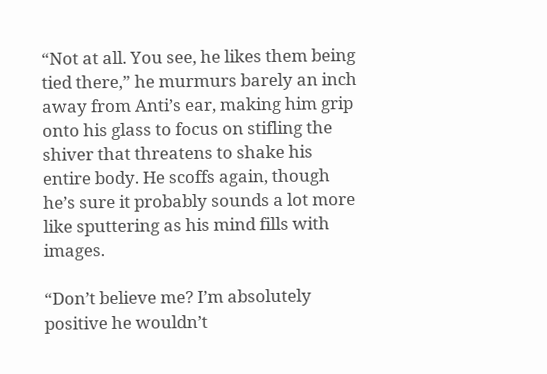“Not at all. You see, he likes them being tied there,” he murmurs barely an inch away from Anti’s ear, making him grip onto his glass to focus on stifling the shiver that threatens to shake his entire body. He scoffs again, though he’s sure it probably sounds a lot more like sputtering as his mind fills with images.

“Don’t believe me? I’m absolutely positive he wouldn’t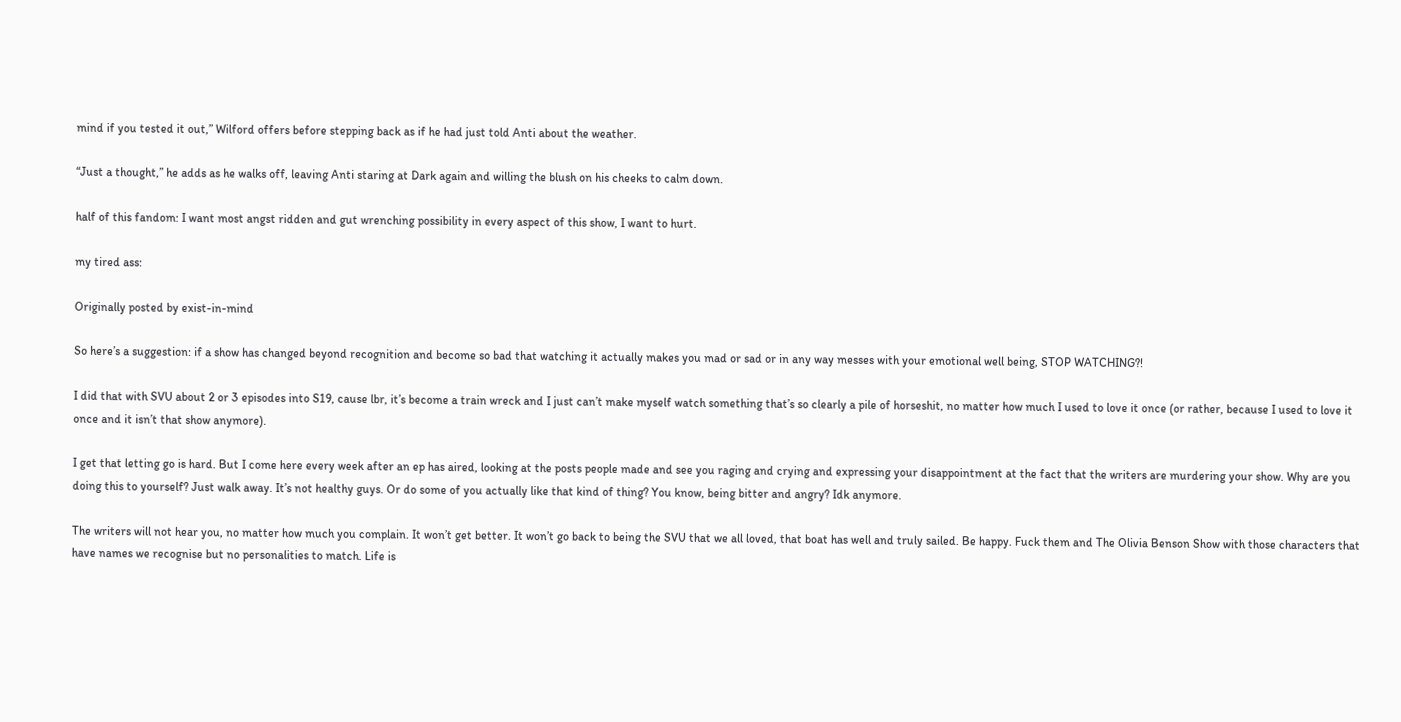mind if you tested it out,” Wilford offers before stepping back as if he had just told Anti about the weather.

“Just a thought,” he adds as he walks off, leaving Anti staring at Dark again and willing the blush on his cheeks to calm down.

half of this fandom: I want most angst ridden and gut wrenching possibility in every aspect of this show, I want to hurt.

my tired ass:

Originally posted by exist-in-mind

So here’s a suggestion: if a show has changed beyond recognition and become so bad that watching it actually makes you mad or sad or in any way messes with your emotional well being, STOP WATCHING?!

I did that with SVU about 2 or 3 episodes into S19, cause lbr, it’s become a train wreck and I just can’t make myself watch something that’s so clearly a pile of horseshit, no matter how much I used to love it once (or rather, because I used to love it once and it isn’t that show anymore).

I get that letting go is hard. But I come here every week after an ep has aired, looking at the posts people made and see you raging and crying and expressing your disappointment at the fact that the writers are murdering your show. Why are you doing this to yourself? Just walk away. It’s not healthy guys. Or do some of you actually like that kind of thing? You know, being bitter and angry? Idk anymore.

The writers will not hear you, no matter how much you complain. It won’t get better. It won’t go back to being the SVU that we all loved, that boat has well and truly sailed. Be happy. Fuck them and The Olivia Benson Show with those characters that have names we recognise but no personalities to match. Life is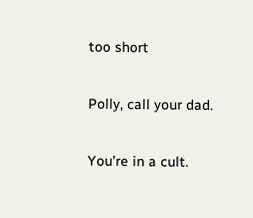too short

Polly, call your dad.

You’re in a cult.